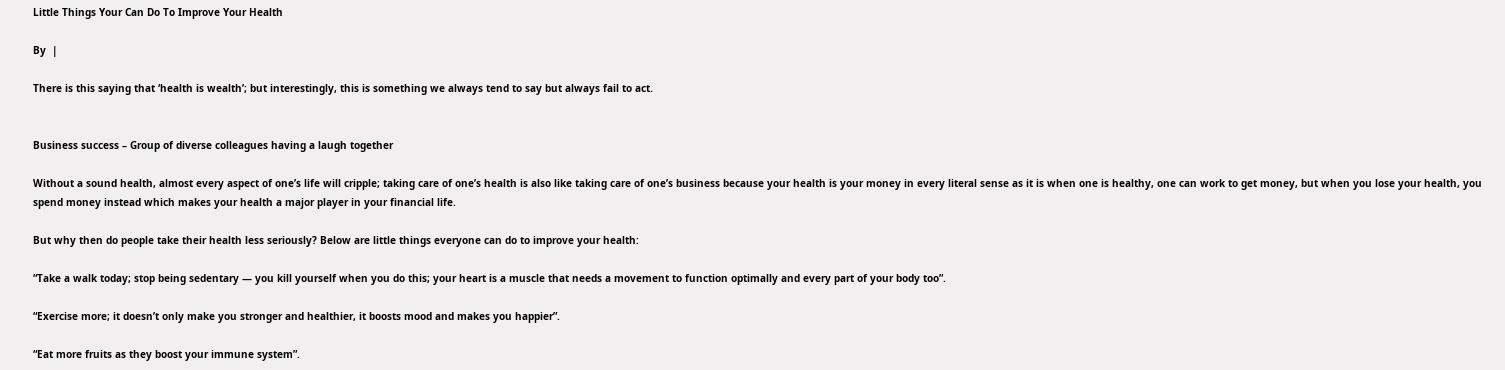Little Things Your Can Do To Improve Your Health

By  |

There is this saying that ‘health is wealth’; but interestingly, this is something we always tend to say but always fail to act.


Business success – Group of diverse colleagues having a laugh together

Without a sound health, almost every aspect of one’s life will cripple; taking care of one’s health is also like taking care of one’s business because your health is your money in every literal sense as it is when one is healthy, one can work to get money, but when you lose your health, you spend money instead which makes your health a major player in your financial life.

But why then do people take their health less seriously? Below are little things everyone can do to improve your health:

“Take a walk today; stop being sedentary — you kill yourself when you do this; your heart is a muscle that needs a movement to function optimally and every part of your body too”.

“Exercise more; it doesn’t only make you stronger and healthier, it boosts mood and makes you happier”.

“Eat more fruits as they boost your immune system”.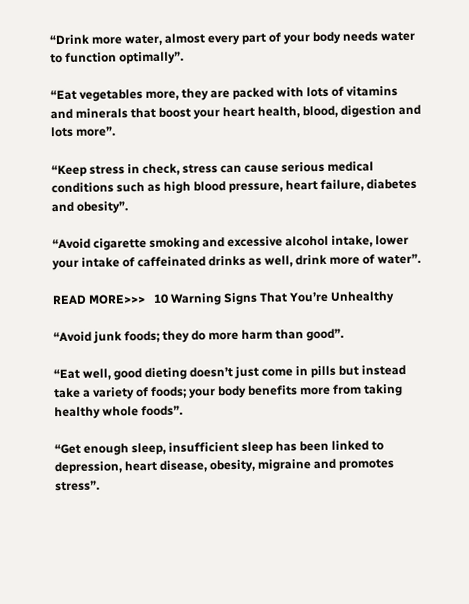“Drink more water, almost every part of your body needs water to function optimally”.

“Eat vegetables more, they are packed with lots of vitamins and minerals that boost your heart health, blood, digestion and lots more”.

“Keep stress in check, stress can cause serious medical conditions such as high blood pressure, heart failure, diabetes and obesity”.

“Avoid cigarette smoking and excessive alcohol intake, lower your intake of caffeinated drinks as well, drink more of water”.

READ MORE>>>   10 Warning Signs That You’re Unhealthy

“Avoid junk foods; they do more harm than good”.

“Eat well, good dieting doesn’t just come in pills but instead take a variety of foods; your body benefits more from taking healthy whole foods”.

“Get enough sleep, insufficient sleep has been linked to depression, heart disease, obesity, migraine and promotes stress”.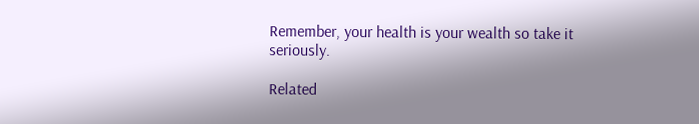Remember, your health is your wealth so take it seriously.

Related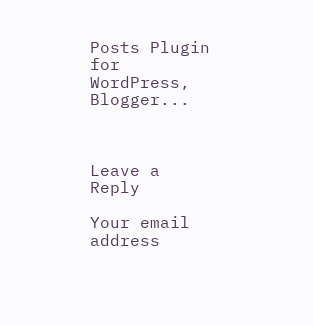Posts Plugin for WordPress, Blogger...



Leave a Reply

Your email address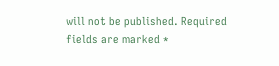will not be published. Required fields are marked *